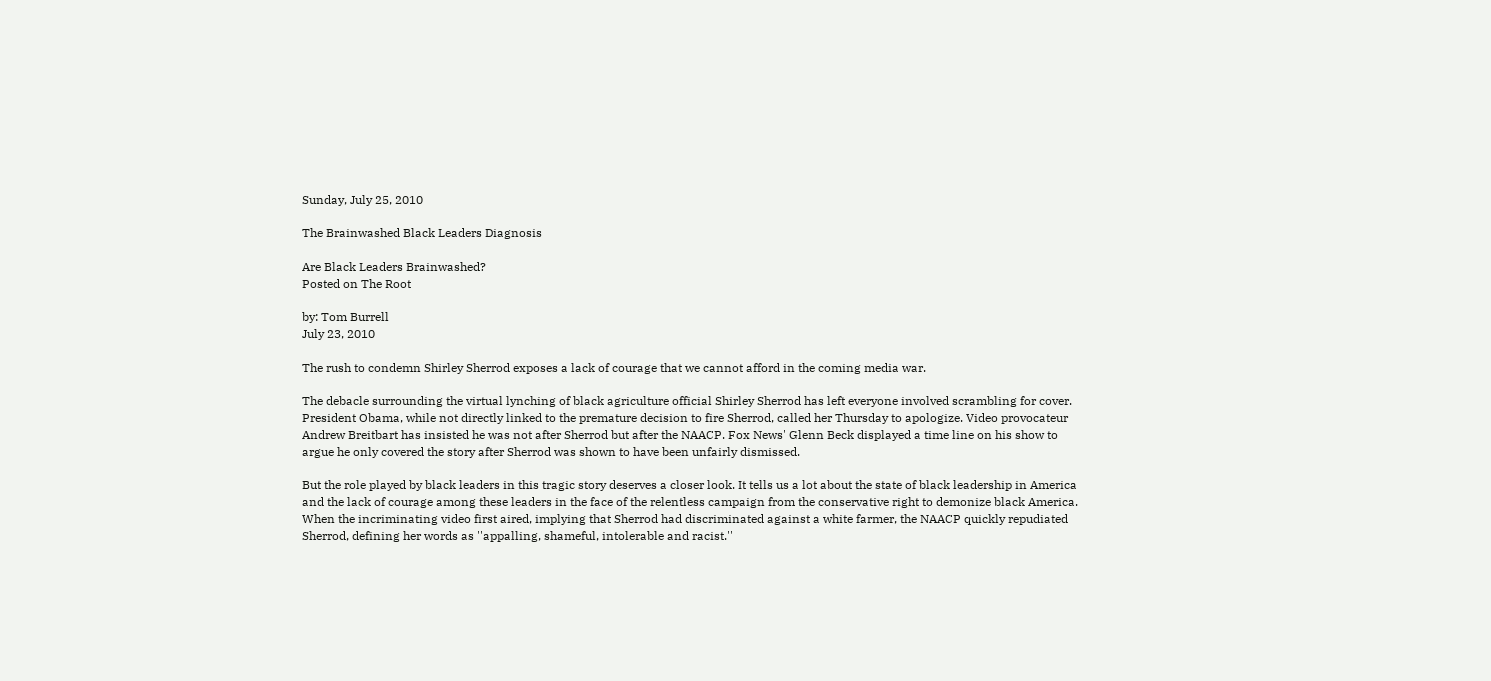Sunday, July 25, 2010

The Brainwashed Black Leaders Diagnosis

Are Black Leaders Brainwashed?
Posted on The Root

by: Tom Burrell
July 23, 2010

The rush to condemn Shirley Sherrod exposes a lack of courage that we cannot afford in the coming media war.

The debacle surrounding the virtual lynching of black agriculture official Shirley Sherrod has left everyone involved scrambling for cover. President Obama, while not directly linked to the premature decision to fire Sherrod, called her Thursday to apologize. Video provocateur Andrew Breitbart has insisted he was not after Sherrod but after the NAACP. Fox News' Glenn Beck displayed a time line on his show to argue he only covered the story after Sherrod was shown to have been unfairly dismissed.

But the role played by black leaders in this tragic story deserves a closer look. It tells us a lot about the state of black leadership in America and the lack of courage among these leaders in the face of the relentless campaign from the conservative right to demonize black America. When the incriminating video first aired, implying that Sherrod had discriminated against a white farmer, the NAACP quickly repudiated Sherrod, defining her words as ''appalling, shameful, intolerable and racist.''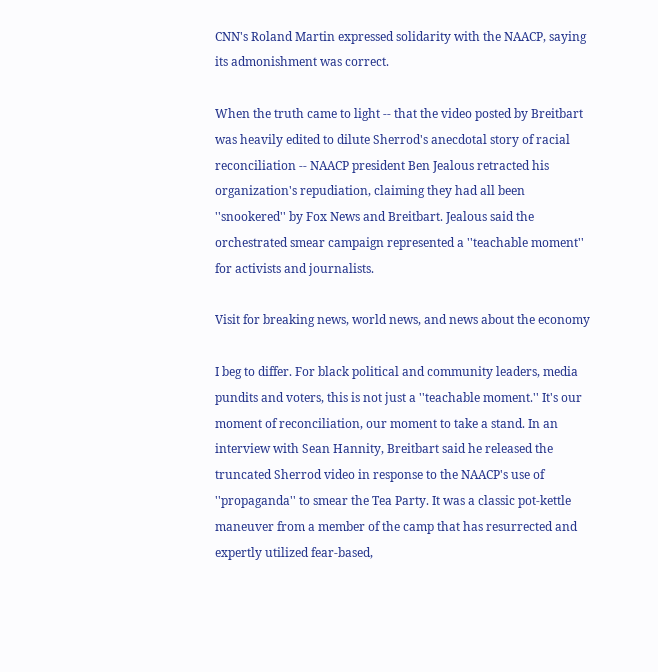CNN's Roland Martin expressed solidarity with the NAACP, saying its admonishment was correct.

When the truth came to light -- that the video posted by Breitbart was heavily edited to dilute Sherrod's anecdotal story of racial reconciliation -- NAACP president Ben Jealous retracted his organization's repudiation, claiming they had all been ''snookered'' by Fox News and Breitbart. Jealous said the orchestrated smear campaign represented a ''teachable moment'' for activists and journalists.

Visit for breaking news, world news, and news about the economy

I beg to differ. For black political and community leaders, media pundits and voters, this is not just a ''teachable moment.'' It's our moment of reconciliation, our moment to take a stand. In an interview with Sean Hannity, Breitbart said he released the truncated Sherrod video in response to the NAACP's use of ''propaganda'' to smear the Tea Party. It was a classic pot-kettle maneuver from a member of the camp that has resurrected and expertly utilized fear-based,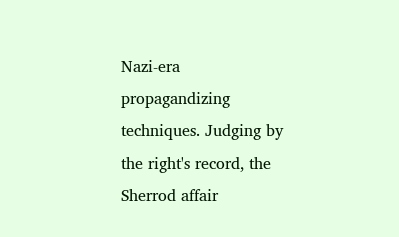Nazi-era propagandizing techniques. Judging by the right's record, the Sherrod affair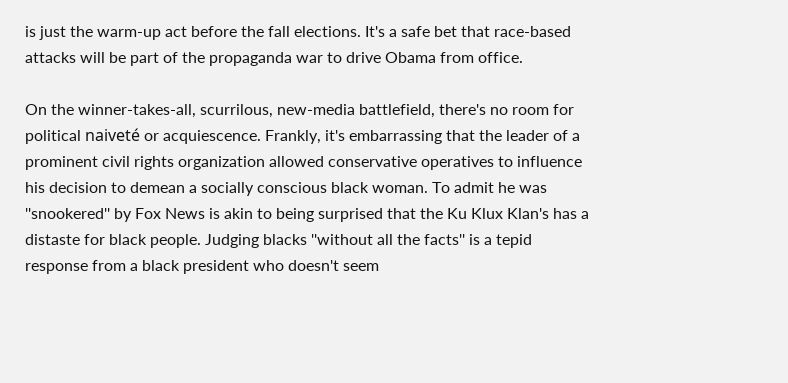is just the warm-up act before the fall elections. It's a safe bet that race-based attacks will be part of the propaganda war to drive Obama from office.

On the winner-takes-all, scurrilous, new-media battlefield, there's no room for political naiveté or acquiescence. Frankly, it's embarrassing that the leader of a prominent civil rights organization allowed conservative operatives to influence his decision to demean a socially conscious black woman. To admit he was ''snookered'' by Fox News is akin to being surprised that the Ku Klux Klan's has a distaste for black people. Judging blacks ''without all the facts'' is a tepid response from a black president who doesn't seem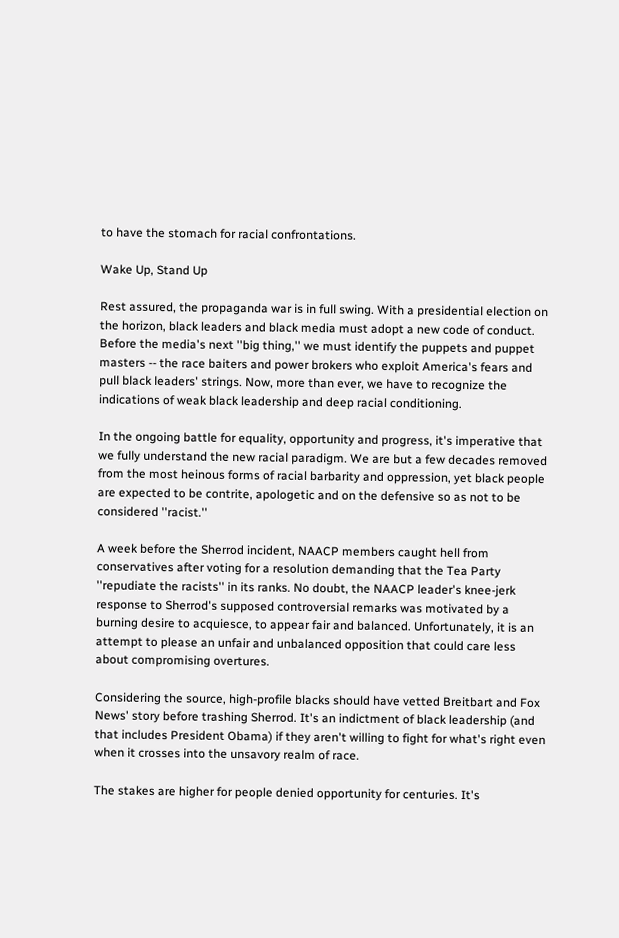to have the stomach for racial confrontations.

Wake Up, Stand Up

Rest assured, the propaganda war is in full swing. With a presidential election on the horizon, black leaders and black media must adopt a new code of conduct. Before the media's next ''big thing,'' we must identify the puppets and puppet masters -- the race baiters and power brokers who exploit America's fears and pull black leaders' strings. Now, more than ever, we have to recognize the indications of weak black leadership and deep racial conditioning.

In the ongoing battle for equality, opportunity and progress, it's imperative that we fully understand the new racial paradigm. We are but a few decades removed from the most heinous forms of racial barbarity and oppression, yet black people are expected to be contrite, apologetic and on the defensive so as not to be considered ''racist.''

A week before the Sherrod incident, NAACP members caught hell from conservatives after voting for a resolution demanding that the Tea Party ''repudiate the racists'' in its ranks. No doubt, the NAACP leader's knee-jerk response to Sherrod's supposed controversial remarks was motivated by a burning desire to acquiesce, to appear fair and balanced. Unfortunately, it is an attempt to please an unfair and unbalanced opposition that could care less about compromising overtures.

Considering the source, high-profile blacks should have vetted Breitbart and Fox News' story before trashing Sherrod. It's an indictment of black leadership (and that includes President Obama) if they aren't willing to fight for what's right even when it crosses into the unsavory realm of race.

The stakes are higher for people denied opportunity for centuries. It's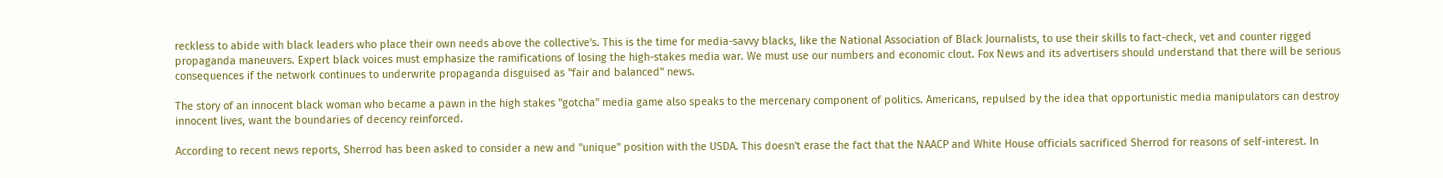reckless to abide with black leaders who place their own needs above the collective's. This is the time for media-savvy blacks, like the National Association of Black Journalists, to use their skills to fact-check, vet and counter rigged propaganda maneuvers. Expert black voices must emphasize the ramifications of losing the high-stakes media war. We must use our numbers and economic clout. Fox News and its advertisers should understand that there will be serious consequences if the network continues to underwrite propaganda disguised as ''fair and balanced'' news.

The story of an innocent black woman who became a pawn in the high stakes ''gotcha'' media game also speaks to the mercenary component of politics. Americans, repulsed by the idea that opportunistic media manipulators can destroy innocent lives, want the boundaries of decency reinforced.

According to recent news reports, Sherrod has been asked to consider a new and ''unique'' position with the USDA. This doesn't erase the fact that the NAACP and White House officials sacrificed Sherrod for reasons of self-interest. In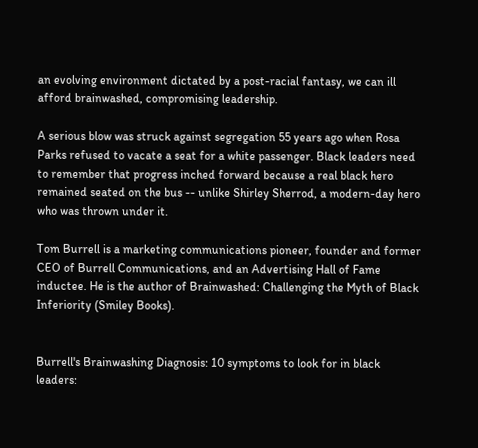an evolving environment dictated by a post-racial fantasy, we can ill afford brainwashed, compromising leadership.

A serious blow was struck against segregation 55 years ago when Rosa Parks refused to vacate a seat for a white passenger. Black leaders need to remember that progress inched forward because a real black hero remained seated on the bus -- unlike Shirley Sherrod, a modern-day hero who was thrown under it.

Tom Burrell is a marketing communications pioneer, founder and former CEO of Burrell Communications, and an Advertising Hall of Fame inductee. He is the author of Brainwashed: Challenging the Myth of Black Inferiority (Smiley Books).


Burrell's Brainwashing Diagnosis: 10 symptoms to look for in black leaders: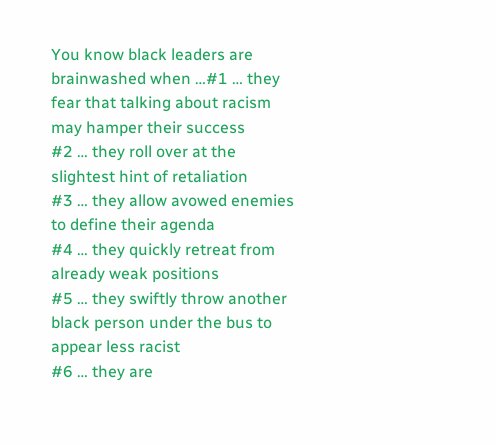You know black leaders are brainwashed when …#1 … they fear that talking about racism may hamper their success
#2 … they roll over at the slightest hint of retaliation
#3 … they allow avowed enemies to define their agenda
#4 … they quickly retreat from already weak positions
#5 … they swiftly throw another black person under the bus to appear less racist
#6 … they are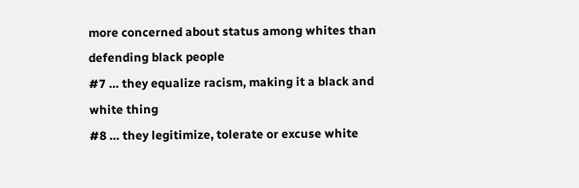more concerned about status among whites than defending black people
#7 … they equalize racism, making it a black and white thing
#8 … they legitimize, tolerate or excuse white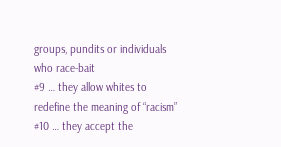groups, pundits or individuals who race-bait
#9 … they allow whites to redefine the meaning of “racism”
#10 … they accept the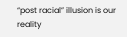“post racial” illusion is our reality